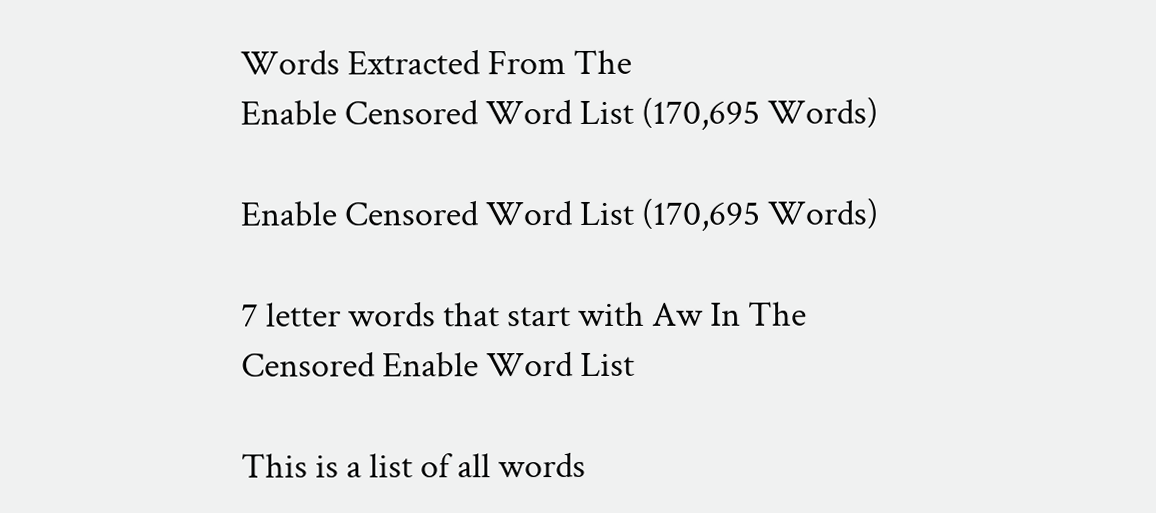Words Extracted From The
Enable Censored Word List (170,695 Words)

Enable Censored Word List (170,695 Words)

7 letter words that start with Aw In The Censored Enable Word List

This is a list of all words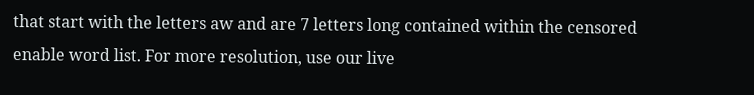that start with the letters aw and are 7 letters long contained within the censored enable word list. For more resolution, use our live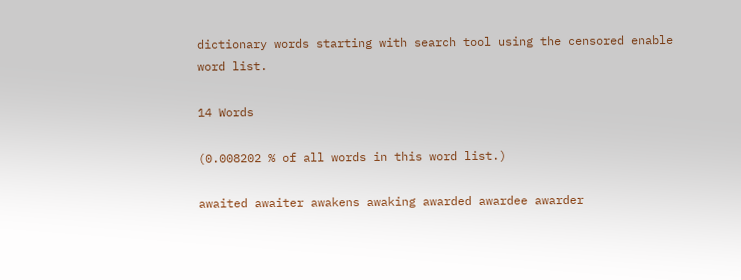dictionary words starting with search tool using the censored enable word list.

14 Words

(0.008202 % of all words in this word list.)

awaited awaiter awakens awaking awarded awardee awarder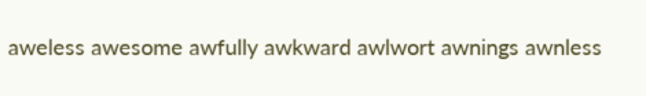aweless awesome awfully awkward awlwort awnings awnless